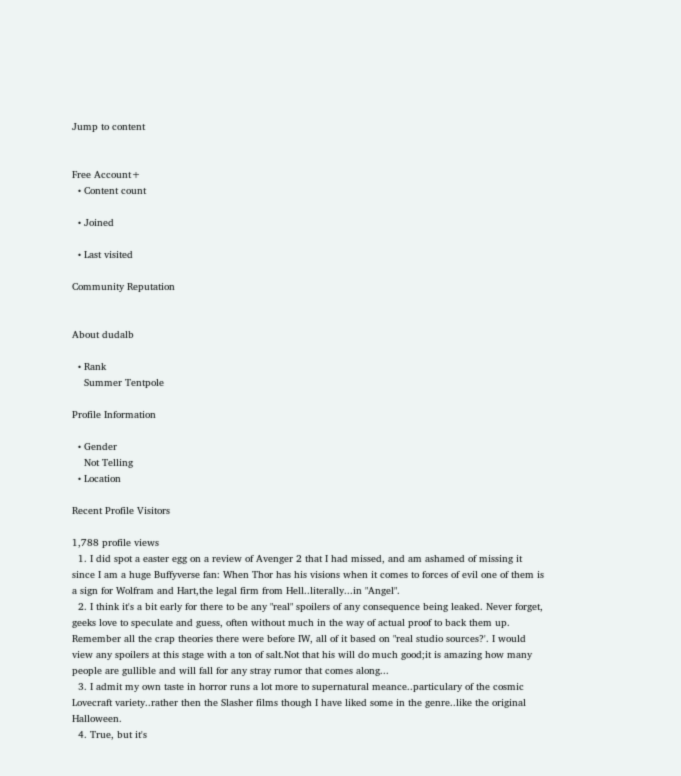Jump to content


Free Account+
  • Content count

  • Joined

  • Last visited

Community Reputation


About dudalb

  • Rank
    Summer Tentpole

Profile Information

  • Gender
    Not Telling
  • Location

Recent Profile Visitors

1,788 profile views
  1. I did spot a easter egg on a review of Avenger 2 that I had missed, and am ashamed of missing it since I am a huge Buffyverse fan: When Thor has his visions when it comes to forces of evil one of them is a sign for Wolfram and Hart,the legal firm from Hell..literally...in "Angel".
  2. I think it's a bit early for there to be any "real" spoilers of any consequence being leaked. Never forget, geeks love to speculate and guess, often without much in the way of actual proof to back them up. Remember all the crap theories there were before IW, all of it based on "real studio sources?'. I would view any spoilers at this stage with a ton of salt.Not that his will do much good;it is amazing how many people are gullible and will fall for any stray rumor that comes along...
  3. I admit my own taste in horror runs a lot more to supernatural meance..particulary of the cosmic Lovecraft variety..rather then the Slasher films though I have liked some in the genre..like the original Halloween.
  4. True, but it's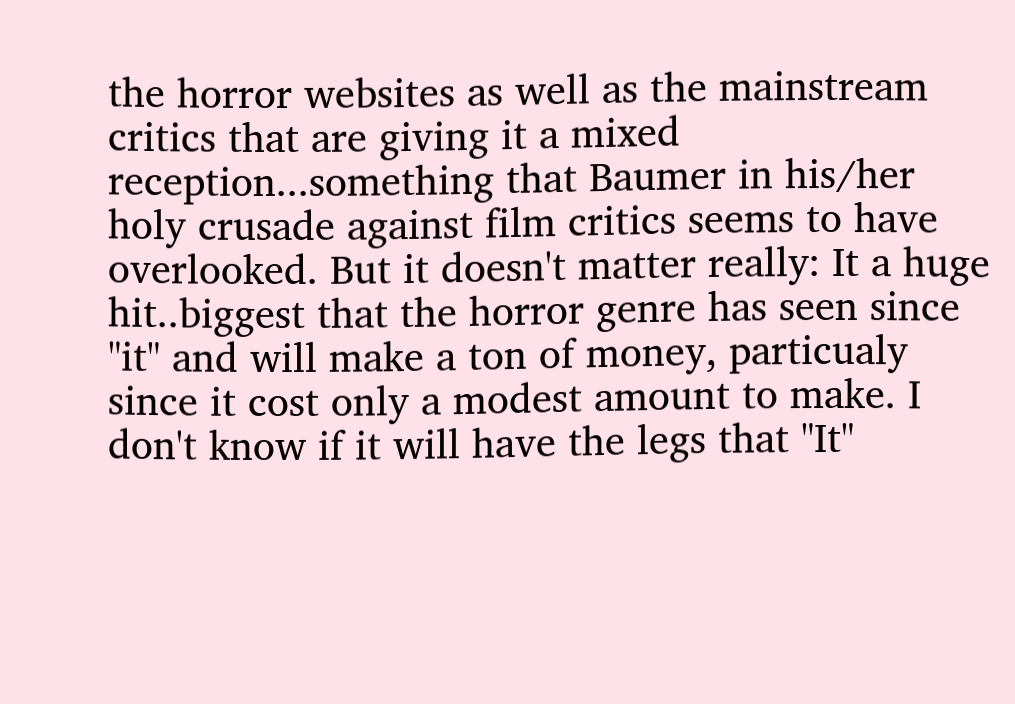the horror websites as well as the mainstream critics that are giving it a mixed reception...something that Baumer in his/her holy crusade against film critics seems to have overlooked. But it doesn't matter really: It a huge hit..biggest that the horror genre has seen since "it" and will make a ton of money, particualy since it cost only a modest amount to make. I don't know if it will have the legs that "It"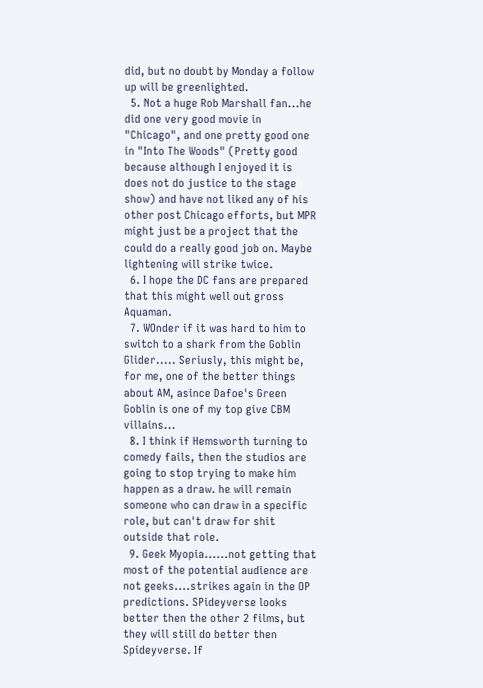did, but no doubt by Monday a follow up will be greenlighted.
  5. Not a huge Rob Marshall fan...he did one very good movie in "Chicago", and one pretty good one in "Into The Woods" (Pretty good because although I enjoyed it is does not do justice to the stage show) and have not liked any of his other post Chicago efforts, but MPR might just be a project that the could do a really good job on. Maybe lightening will strike twice.
  6. I hope the DC fans are prepared that this might well out gross Aquaman.
  7. WOnder if it was hard to him to switch to a shark from the Goblin Glider..... Seriusly, this might be, for me, one of the better things about AM, asince Dafoe's Green Goblin is one of my top give CBM villains...
  8. I think if Hemsworth turning to comedy fails, then the studios are going to stop trying to make him happen as a draw. he will remain someone who can draw in a specific role, but can't draw for shit outside that role.
  9. Geek Myopia......not getting that most of the potential audience are not geeks....strikes again in the OP predictions. SPideyverse looks better then the other 2 films, but they will still do better then Spideyverse. If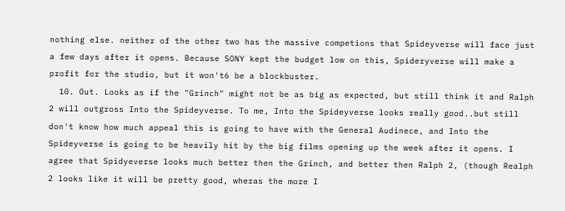nothing else. neither of the other two has the massive competions that Spideyverse will face just a few days after it opens. Because SONY kept the budget low on this, Spideryverse will make a profit for the studio, but it won't6 be a blockbuster.
  10. Out. Looks as if the "Grinch" might not be as big as expected, but still think it and Ralph 2 will outgross Into the Spideyverse. To me, Into the Spideyverse looks really good..but still don't know how much appeal this is going to have with the General Audinece, and Into the Spideyverse is going to be heavily hit by the big films opening up the week after it opens. I agree that Spidyeverse looks much better then the Grinch, and better then Ralph 2, (though Realph 2 looks like it will be pretty good, wheras the more I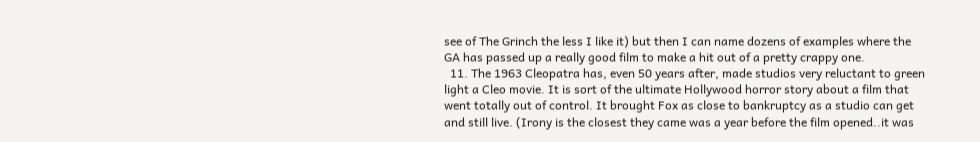see of The Grinch the less I like it) but then I can name dozens of examples where the GA has passed up a really good film to make a hit out of a pretty crappy one.
  11. The 1963 Cleopatra has, even 50 years after, made studios very reluctant to green light a Cleo movie. It is sort of the ultimate Hollywood horror story about a film that went totally out of control. It brought Fox as close to bankruptcy as a studio can get and still live. (Irony is the closest they came was a year before the film opened..it was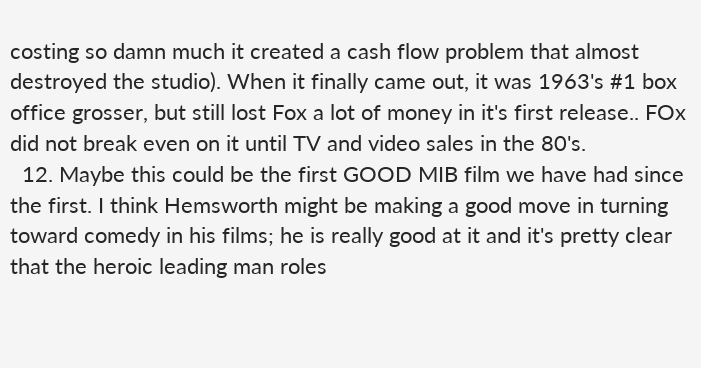costing so damn much it created a cash flow problem that almost destroyed the studio). When it finally came out, it was 1963's #1 box office grosser, but still lost Fox a lot of money in it's first release.. FOx did not break even on it until TV and video sales in the 80's.
  12. Maybe this could be the first GOOD MIB film we have had since the first. I think Hemsworth might be making a good move in turning toward comedy in his films; he is really good at it and it's pretty clear that the heroic leading man roles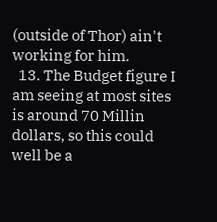(outside of Thor) ain't working for him.
  13. The Budget figure I am seeing at most sites is around 70 Millin dollars, so this could well be a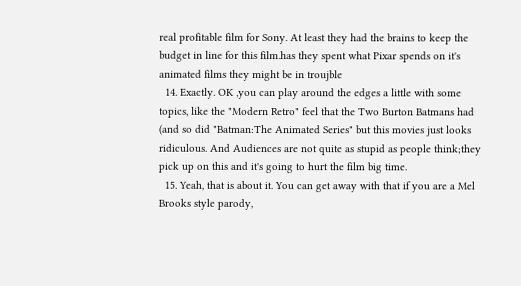real profitable film for Sony. At least they had the brains to keep the budget in line for this film.has they spent what Pixar spends on it's animated films they might be in troujble
  14. Exactly. OK ,you can play around the edges a little with some topics, like the "Modern Retro" feel that the Two Burton Batmans had (and so did "Batman:The Animated Series" but this movies just looks ridiculous. And Audiences are not quite as stupid as people think;they pick up on this and it's going to hurt the film big time.
  15. Yeah, that is about it. You can get away with that if you are a Mel Brooks style parody,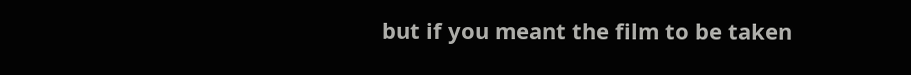but if you meant the film to be taken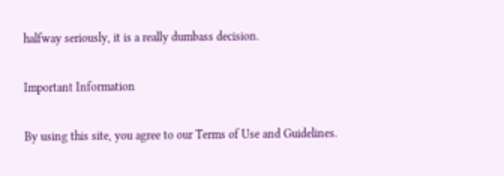halfway seriously, it is a really dumbass decision.

Important Information

By using this site, you agree to our Terms of Use and Guidelines.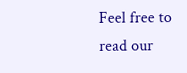Feel free to read our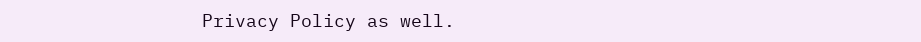Privacy Policy as well.